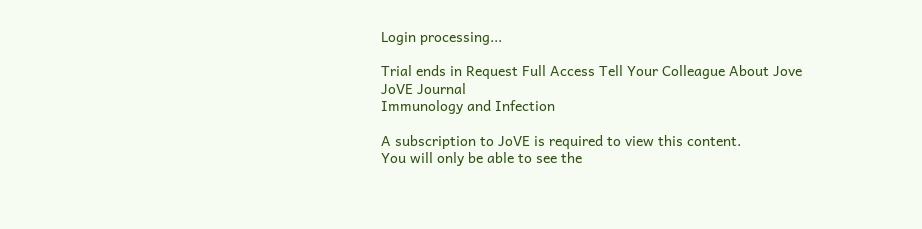Login processing...

Trial ends in Request Full Access Tell Your Colleague About Jove
JoVE Journal
Immunology and Infection

A subscription to JoVE is required to view this content.
You will only be able to see the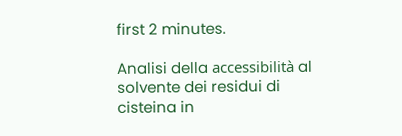first 2 minutes.

Analisi della accessibilità al solvente dei residui di cisteina in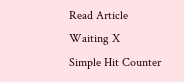Read Article
Waiting X
Simple Hit Counter